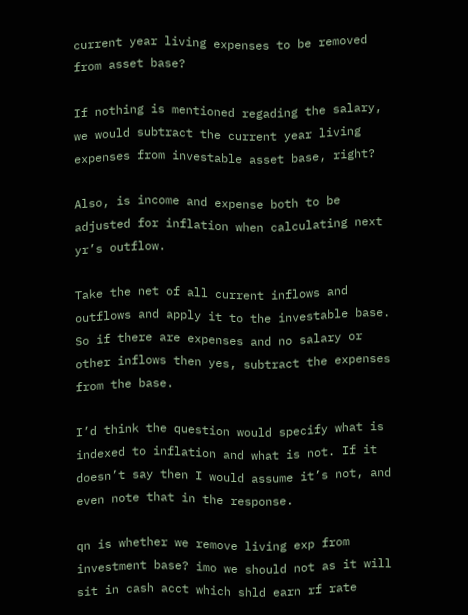current year living expenses to be removed from asset base?

If nothing is mentioned regading the salary, we would subtract the current year living expenses from investable asset base, right?

Also, is income and expense both to be adjusted for inflation when calculating next yr’s outflow.

Take the net of all current inflows and outflows and apply it to the investable base. So if there are expenses and no salary or other inflows then yes, subtract the expenses from the base.

I’d think the question would specify what is indexed to inflation and what is not. If it doesn’t say then I would assume it’s not, and even note that in the response.

qn is whether we remove living exp from investment base? imo we should not as it will sit in cash acct which shld earn rf rate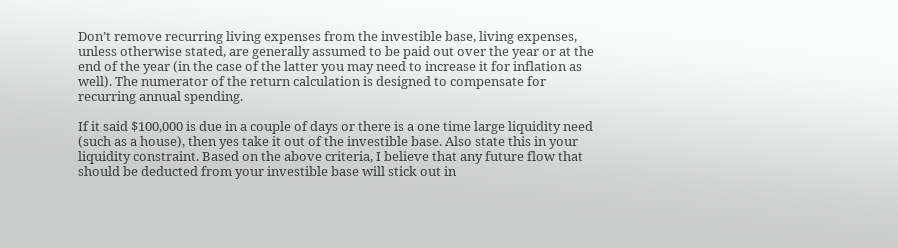Don’t remove recurring living expenses from the investible base, living expenses, unless otherwise stated, are generally assumed to be paid out over the year or at the end of the year (in the case of the latter you may need to increase it for inflation as well). The numerator of the return calculation is designed to compensate for recurring annual spending.

If it said $100,000 is due in a couple of days or there is a one time large liquidity need (such as a house), then yes take it out of the investible base. Also state this in your liquidity constraint. Based on the above criteria, I believe that any future flow that should be deducted from your investible base will stick out in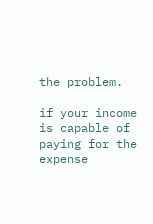the problem.

if your income is capable of paying for the expense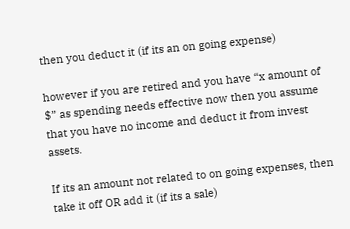then you deduct it (if its an on going expense)

however if you are retired and you have “x amount of $” as spending needs effective now then you assume that you have no income and deduct it from invest assets.

If its an amount not related to on going expenses, then take it off OR add it (if its a sale)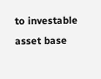to investable asset base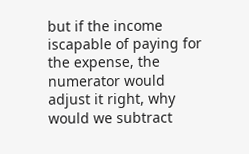but if the income iscapable of paying for the expense, the numerator would adjust it right, why would we subtract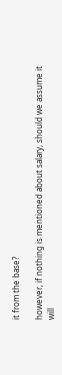it from the base?

however, if nothing is mentioned about salary, should we assume it will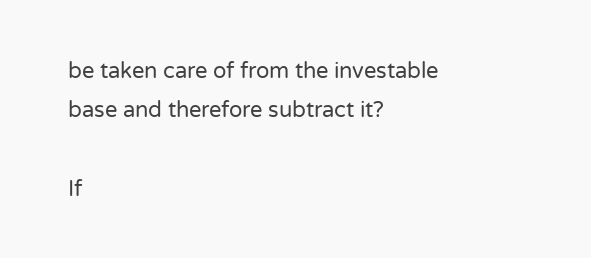be taken care of from the investable base and therefore subtract it?

If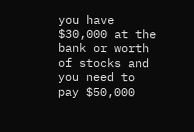you have $30,000 at the bank or worth of stocks and you need to pay $50,000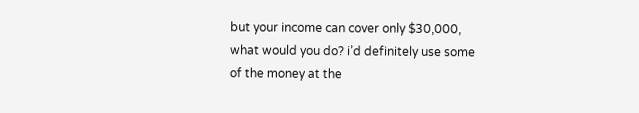but your income can cover only $30,000, what would you do? i’d definitely use some of the money at the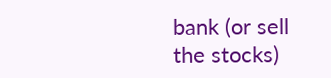bank (or sell the stocks)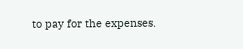to pay for the expenses.